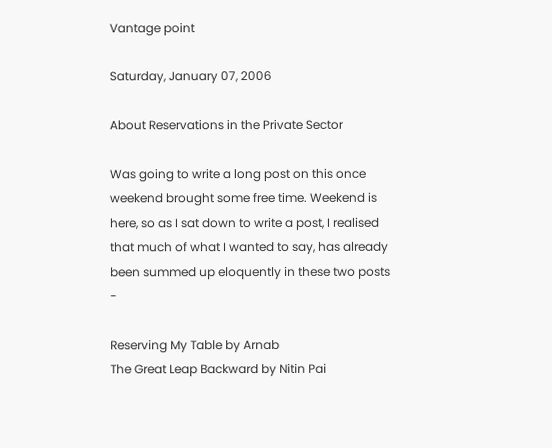Vantage point

Saturday, January 07, 2006

About Reservations in the Private Sector

Was going to write a long post on this once weekend brought some free time. Weekend is here, so as I sat down to write a post, I realised that much of what I wanted to say, has already been summed up eloquently in these two posts -

Reserving My Table by Arnab
The Great Leap Backward by Nitin Pai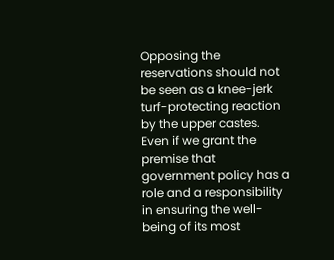Opposing the reservations should not be seen as a knee-jerk turf-protecting reaction by the upper castes. Even if we grant the premise that government policy has a role and a responsibility in ensuring the well-being of its most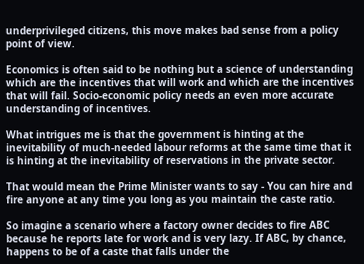underprivileged citizens, this move makes bad sense from a policy point of view.

Economics is often said to be nothing but a science of understanding which are the incentives that will work and which are the incentives that will fail. Socio-economic policy needs an even more accurate understanding of incentives.

What intrigues me is that the government is hinting at the inevitability of much-needed labour reforms at the same time that it is hinting at the inevitability of reservations in the private sector.

That would mean the Prime Minister wants to say - You can hire and fire anyone at any time you long as you maintain the caste ratio.

So imagine a scenario where a factory owner decides to fire ABC because he reports late for work and is very lazy. If ABC, by chance, happens to be of a caste that falls under the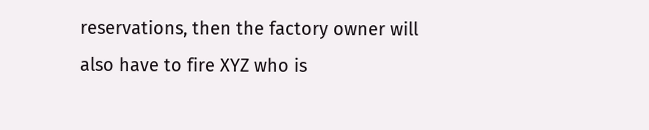reservations, then the factory owner will also have to fire XYZ who is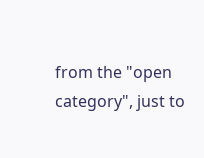from the "open category", just to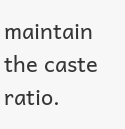maintain the caste ratio.